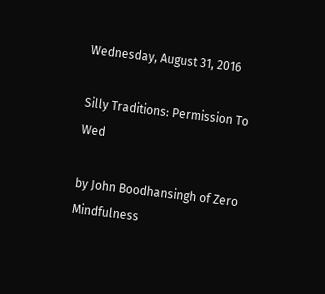Wednesday, August 31, 2016

Silly Traditions: Permission To Wed

by John Boodhansingh of Zero Mindfulness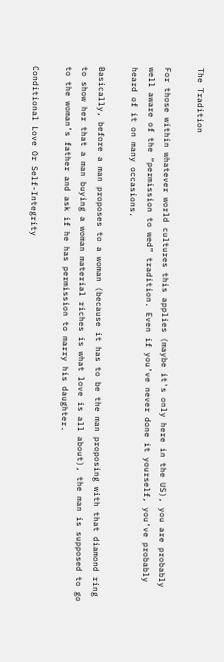The Tradition

For those within whatever world cultures this applies (maybe it's only here in the US), you are probably well aware of the “permission to wed” tradition. Even if you’ve never done it yourself, you’ve probably heard of it on many occasions.

Basically, before a man proposes to a woman (because it has to be the man proposing with that diamond ring to show her that a man buying a woman material riches is what love is all about), the man is supposed to go to the woman’s father and ask if he has permission to marry his daughter.

Conditional Love Or Self-Integrity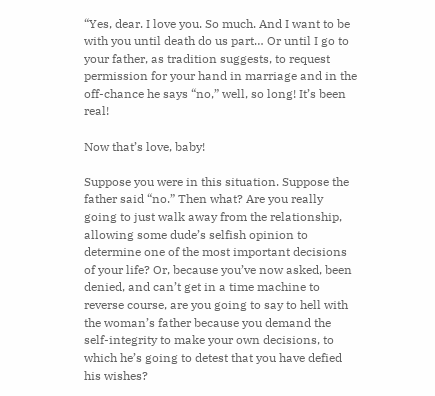“Yes, dear. I love you. So much. And I want to be with you until death do us part… Or until I go to your father, as tradition suggests, to request permission for your hand in marriage and in the off-chance he says “no,” well, so long! It’s been real!

Now that’s love, baby!

Suppose you were in this situation. Suppose the father said “no.” Then what? Are you really going to just walk away from the relationship, allowing some dude’s selfish opinion to determine one of the most important decisions of your life? Or, because you’ve now asked, been denied, and can’t get in a time machine to reverse course, are you going to say to hell with the woman’s father because you demand the self-integrity to make your own decisions, to which he’s going to detest that you have defied his wishes?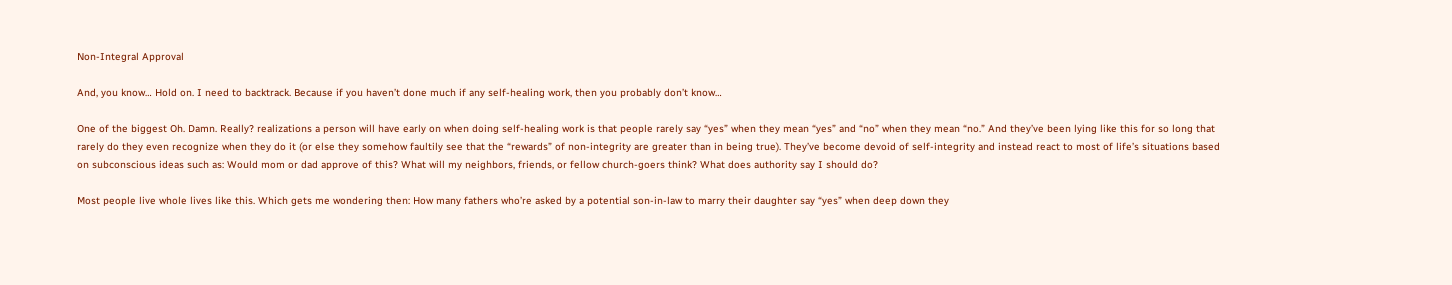Non-Integral Approval

And, you know… Hold on. I need to backtrack. Because if you haven’t done much if any self-healing work, then you probably don’t know…

One of the biggest Oh. Damn. Really? realizations a person will have early on when doing self-healing work is that people rarely say “yes” when they mean “yes” and “no” when they mean “no.” And they’ve been lying like this for so long that rarely do they even recognize when they do it (or else they somehow faultily see that the “rewards” of non-integrity are greater than in being true). They’ve become devoid of self-integrity and instead react to most of life’s situations based on subconscious ideas such as: Would mom or dad approve of this? What will my neighbors, friends, or fellow church-goers think? What does authority say I should do?

Most people live whole lives like this. Which gets me wondering then: How many fathers who’re asked by a potential son-in-law to marry their daughter say “yes” when deep down they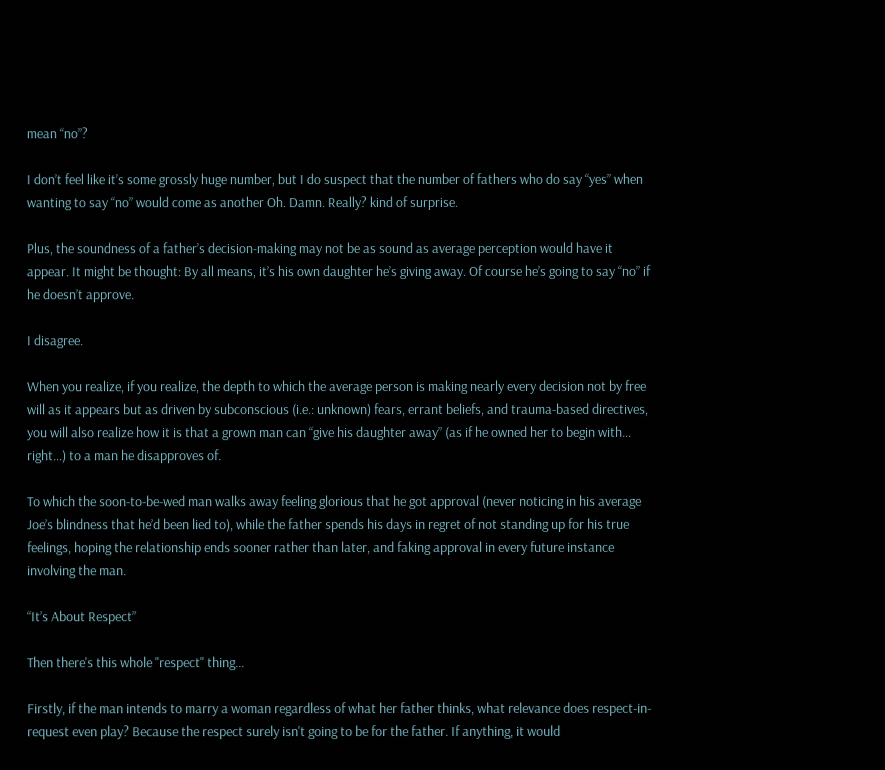mean “no”?

I don’t feel like it’s some grossly huge number, but I do suspect that the number of fathers who do say “yes” when wanting to say “no” would come as another Oh. Damn. Really? kind of surprise.

Plus, the soundness of a father’s decision-making may not be as sound as average perception would have it appear. It might be thought: By all means, it’s his own daughter he’s giving away. Of course he’s going to say “no” if he doesn’t approve.

I disagree.

When you realize, if you realize, the depth to which the average person is making nearly every decision not by free will as it appears but as driven by subconscious (i.e.: unknown) fears, errant beliefs, and trauma-based directives, you will also realize how it is that a grown man can “give his daughter away” (as if he owned her to begin with… right…) to a man he disapproves of.

To which the soon-to-be-wed man walks away feeling glorious that he got approval (never noticing in his average Joe’s blindness that he’d been lied to), while the father spends his days in regret of not standing up for his true feelings, hoping the relationship ends sooner rather than later, and faking approval in every future instance involving the man.

“It’s About Respect”

Then there's this whole "respect" thing...

Firstly, if the man intends to marry a woman regardless of what her father thinks, what relevance does respect-in-request even play? Because the respect surely isn't going to be for the father. If anything, it would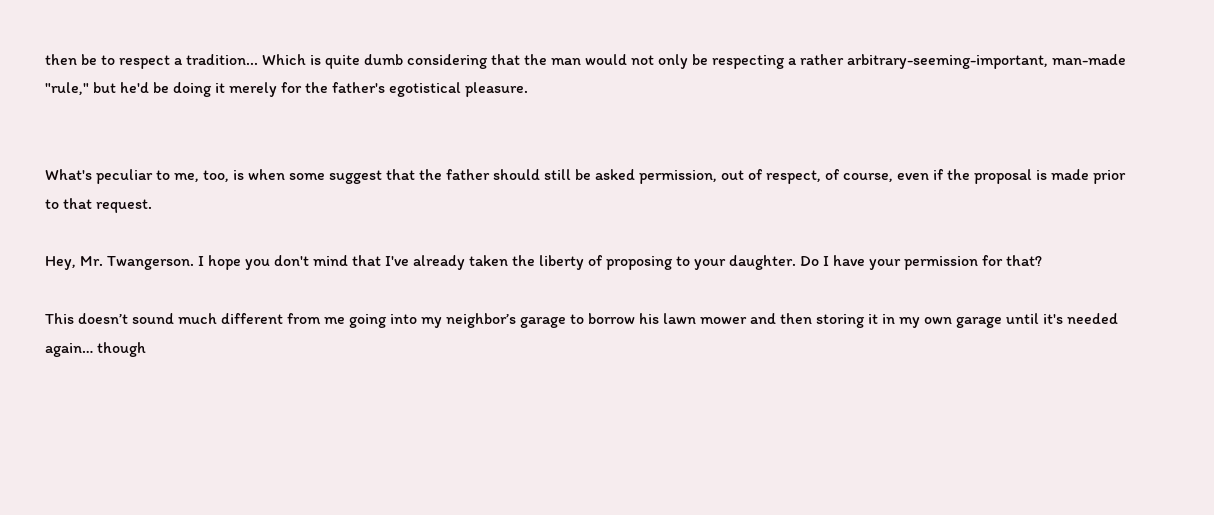then be to respect a tradition... Which is quite dumb considering that the man would not only be respecting a rather arbitrary-seeming-important, man-made "rule," but he'd be doing it merely for the father's egotistical pleasure.


What's peculiar to me, too, is when some suggest that the father should still be asked permission, out of respect, of course, even if the proposal is made prior to that request.

Hey, Mr. Twangerson. I hope you don't mind that I've already taken the liberty of proposing to your daughter. Do I have your permission for that?

This doesn’t sound much different from me going into my neighbor’s garage to borrow his lawn mower and then storing it in my own garage until it's needed again… though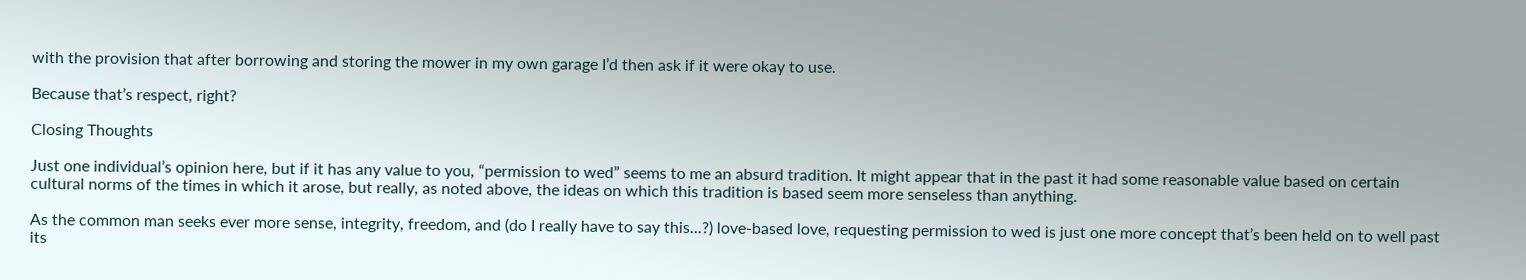with the provision that after borrowing and storing the mower in my own garage I’d then ask if it were okay to use.

Because that’s respect, right?

Closing Thoughts

Just one individual’s opinion here, but if it has any value to you, “permission to wed” seems to me an absurd tradition. It might appear that in the past it had some reasonable value based on certain cultural norms of the times in which it arose, but really, as noted above, the ideas on which this tradition is based seem more senseless than anything.

As the common man seeks ever more sense, integrity, freedom, and (do I really have to say this...?) love-based love, requesting permission to wed is just one more concept that’s been held on to well past its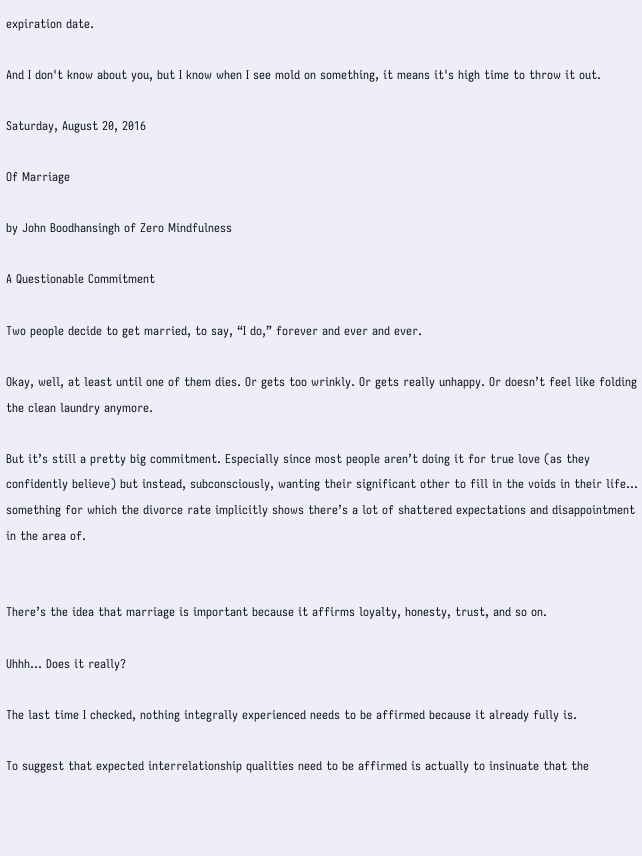expiration date.

And I don't know about you, but I know when I see mold on something, it means it's high time to throw it out.

Saturday, August 20, 2016

Of Marriage

by John Boodhansingh of Zero Mindfulness

A Questionable Commitment

Two people decide to get married, to say, “I do,” forever and ever and ever.

Okay, well, at least until one of them dies. Or gets too wrinkly. Or gets really unhappy. Or doesn’t feel like folding the clean laundry anymore.

But it’s still a pretty big commitment. Especially since most people aren’t doing it for true love (as they confidently believe) but instead, subconsciously, wanting their significant other to fill in the voids in their life… something for which the divorce rate implicitly shows there’s a lot of shattered expectations and disappointment in the area of.


There’s the idea that marriage is important because it affirms loyalty, honesty, trust, and so on.

Uhhh… Does it really?

The last time I checked, nothing integrally experienced needs to be affirmed because it already fully is.

To suggest that expected interrelationship qualities need to be affirmed is actually to insinuate that the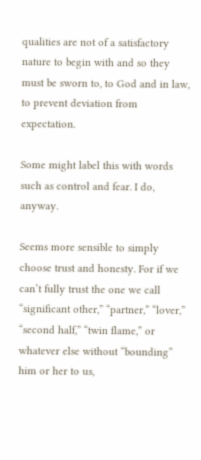qualities are not of a satisfactory nature to begin with and so they must be sworn to, to God and in law, to prevent deviation from expectation.

Some might label this with words such as control and fear. I do, anyway.

Seems more sensible to simply choose trust and honesty. For if we can’t fully trust the one we call “significant other,” “partner,” “lover,” “second half,” “twin flame,” or whatever else without “bounding” him or her to us,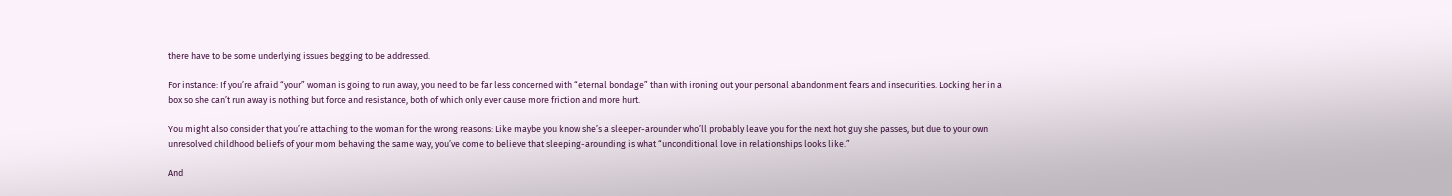there have to be some underlying issues begging to be addressed.

For instance: If you’re afraid “your” woman is going to run away, you need to be far less concerned with “eternal bondage” than with ironing out your personal abandonment fears and insecurities. Locking her in a box so she can’t run away is nothing but force and resistance, both of which only ever cause more friction and more hurt.

You might also consider that you’re attaching to the woman for the wrong reasons: Like maybe you know she’s a sleeper-arounder who’ll probably leave you for the next hot guy she passes, but due to your own unresolved childhood beliefs of your mom behaving the same way, you’ve come to believe that sleeping-arounding is what “unconditional love in relationships looks like.”

And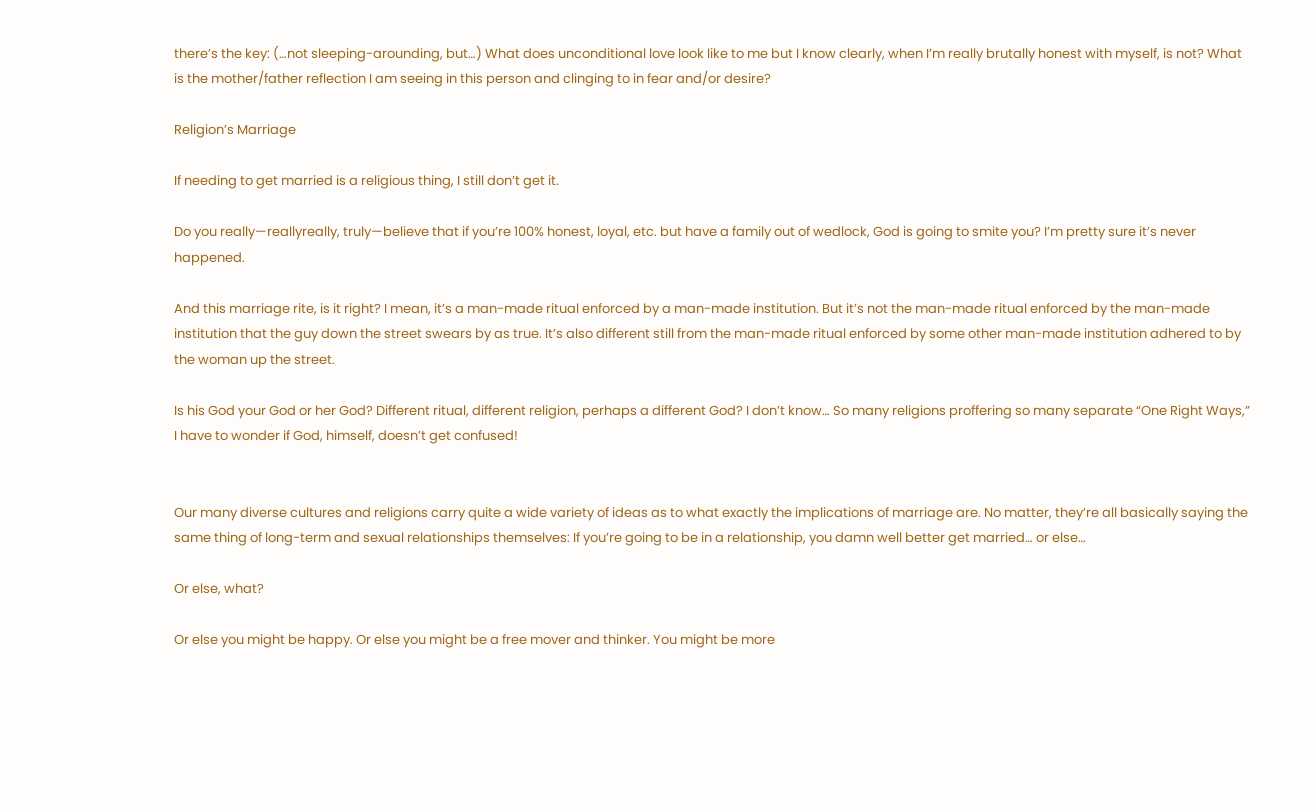there’s the key: (…not sleeping-arounding, but…) What does unconditional love look like to me but I know clearly, when I’m really brutally honest with myself, is not? What is the mother/father reflection I am seeing in this person and clinging to in fear and/or desire?

Religion’s Marriage

If needing to get married is a religious thing, I still don’t get it.

Do you really—reallyreally, truly—believe that if you’re 100% honest, loyal, etc. but have a family out of wedlock, God is going to smite you? I’m pretty sure it’s never happened.

And this marriage rite, is it right? I mean, it’s a man-made ritual enforced by a man-made institution. But it’s not the man-made ritual enforced by the man-made institution that the guy down the street swears by as true. It’s also different still from the man-made ritual enforced by some other man-made institution adhered to by the woman up the street.

Is his God your God or her God? Different ritual, different religion, perhaps a different God? I don’t know… So many religions proffering so many separate “One Right Ways,” I have to wonder if God, himself, doesn’t get confused!


Our many diverse cultures and religions carry quite a wide variety of ideas as to what exactly the implications of marriage are. No matter, they’re all basically saying the same thing of long-term and sexual relationships themselves: If you’re going to be in a relationship, you damn well better get married… or else…

Or else, what?

Or else you might be happy. Or else you might be a free mover and thinker. You might be more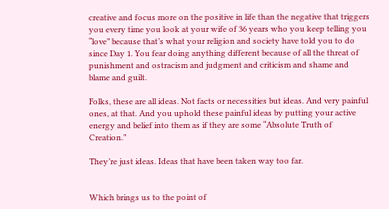creative and focus more on the positive in life than the negative that triggers you every time you look at your wife of 36 years who you keep telling you “love” because that’s what your religion and society have told you to do since Day 1. You fear doing anything different because of all the threat of punishment and ostracism and judgment and criticism and shame and blame and guilt.

Folks, these are all ideas. Not facts or necessities but ideas. And very painful ones, at that. And you uphold these painful ideas by putting your active energy and belief into them as if they are some “Absolute Truth of Creation.”

They’re just ideas. Ideas that have been taken way too far.


Which brings us to the point of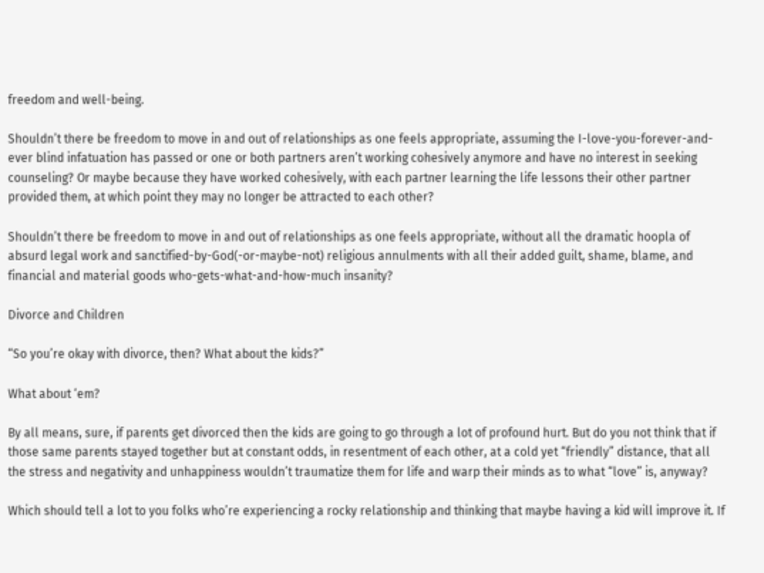freedom and well-being.

Shouldn’t there be freedom to move in and out of relationships as one feels appropriate, assuming the I-love-you-forever-and-ever blind infatuation has passed or one or both partners aren’t working cohesively anymore and have no interest in seeking counseling? Or maybe because they have worked cohesively, with each partner learning the life lessons their other partner provided them, at which point they may no longer be attracted to each other?

Shouldn’t there be freedom to move in and out of relationships as one feels appropriate, without all the dramatic hoopla of absurd legal work and sanctified-by-God(-or-maybe-not) religious annulments with all their added guilt, shame, blame, and financial and material goods who-gets-what-and-how-much insanity?

Divorce and Children

“So you’re okay with divorce, then? What about the kids?”

What about ‘em?

By all means, sure, if parents get divorced then the kids are going to go through a lot of profound hurt. But do you not think that if those same parents stayed together but at constant odds, in resentment of each other, at a cold yet “friendly” distance, that all the stress and negativity and unhappiness wouldn’t traumatize them for life and warp their minds as to what “love” is, anyway?

Which should tell a lot to you folks who’re experiencing a rocky relationship and thinking that maybe having a kid will improve it. If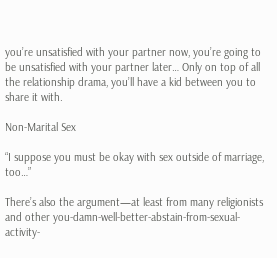you’re unsatisfied with your partner now, you’re going to be unsatisfied with your partner later… Only on top of all the relationship drama, you’ll have a kid between you to share it with.

Non-Marital Sex

“I suppose you must be okay with sex outside of marriage, too…”

There’s also the argument—at least from many religionists and other you-damn-well-better-abstain-from-sexual-activity-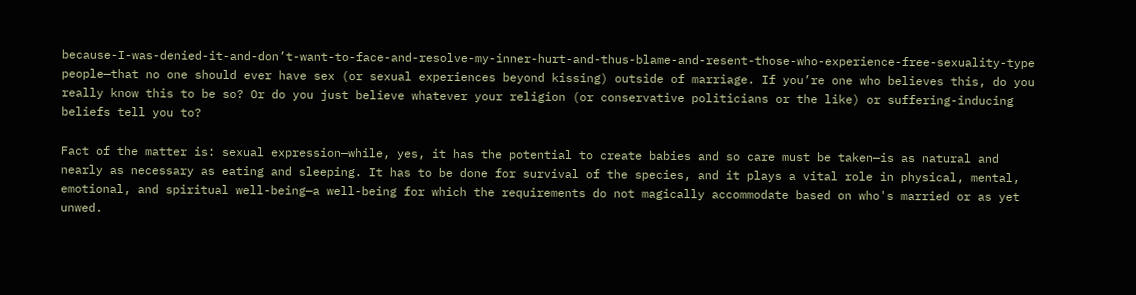because-I-was-denied-it-and-don’t-want-to-face-and-resolve-my-inner-hurt-and-thus-blame-and-resent-those-who-experience-free-sexuality-type people—that no one should ever have sex (or sexual experiences beyond kissing) outside of marriage. If you’re one who believes this, do you really know this to be so? Or do you just believe whatever your religion (or conservative politicians or the like) or suffering-inducing beliefs tell you to?

Fact of the matter is: sexual expression—while, yes, it has the potential to create babies and so care must be taken—is as natural and nearly as necessary as eating and sleeping. It has to be done for survival of the species, and it plays a vital role in physical, mental, emotional, and spiritual well-being—a well-being for which the requirements do not magically accommodate based on who's married or as yet unwed.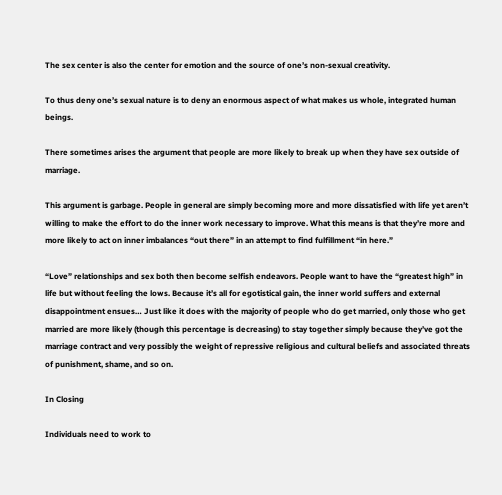The sex center is also the center for emotion and the source of one’s non-sexual creativity.

To thus deny one’s sexual nature is to deny an enormous aspect of what makes us whole, integrated human beings.

There sometimes arises the argument that people are more likely to break up when they have sex outside of marriage.

This argument is garbage. People in general are simply becoming more and more dissatisfied with life yet aren’t willing to make the effort to do the inner work necessary to improve. What this means is that they’re more and more likely to act on inner imbalances “out there” in an attempt to find fulfillment “in here.”

“Love” relationships and sex both then become selfish endeavors. People want to have the “greatest high” in life but without feeling the lows. Because it’s all for egotistical gain, the inner world suffers and external disappointment ensues… Just like it does with the majority of people who do get married, only those who get married are more likely (though this percentage is decreasing) to stay together simply because they’ve got the marriage contract and very possibly the weight of repressive religious and cultural beliefs and associated threats of punishment, shame, and so on.

In Closing

Individuals need to work to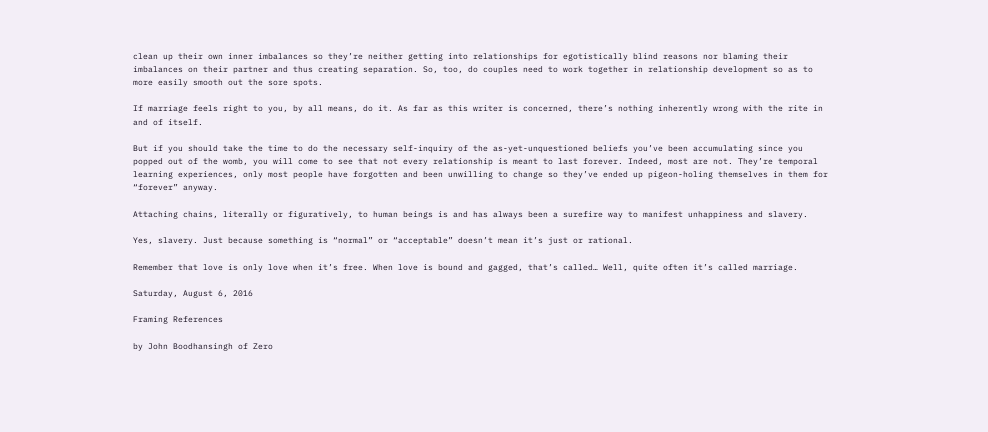clean up their own inner imbalances so they’re neither getting into relationships for egotistically blind reasons nor blaming their imbalances on their partner and thus creating separation. So, too, do couples need to work together in relationship development so as to more easily smooth out the sore spots.

If marriage feels right to you, by all means, do it. As far as this writer is concerned, there’s nothing inherently wrong with the rite in and of itself.

But if you should take the time to do the necessary self-inquiry of the as-yet-unquestioned beliefs you’ve been accumulating since you popped out of the womb, you will come to see that not every relationship is meant to last forever. Indeed, most are not. They’re temporal learning experiences, only most people have forgotten and been unwilling to change so they’ve ended up pigeon-holing themselves in them for “forever” anyway.

Attaching chains, literally or figuratively, to human beings is and has always been a surefire way to manifest unhappiness and slavery.

Yes, slavery. Just because something is “normal” or “acceptable” doesn’t mean it’s just or rational.

Remember that love is only love when it’s free. When love is bound and gagged, that’s called… Well, quite often it’s called marriage.

Saturday, August 6, 2016

Framing References

by John Boodhansingh of Zero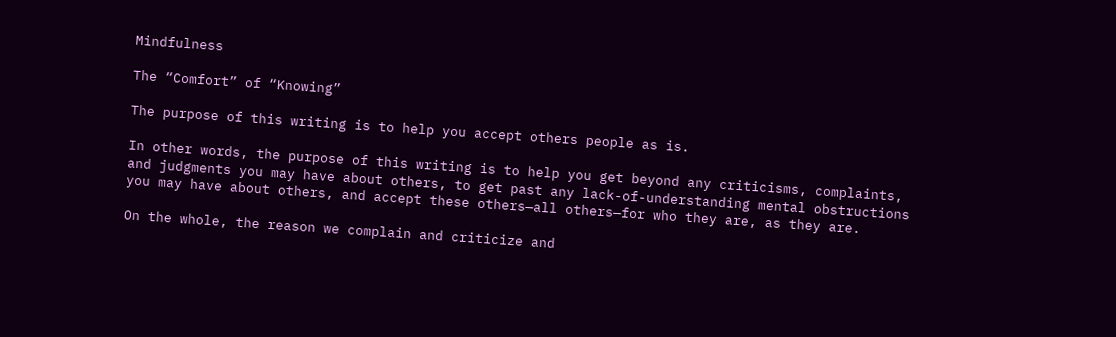Mindfulness

The “Comfort” of “Knowing”

The purpose of this writing is to help you accept others people as is.

In other words, the purpose of this writing is to help you get beyond any criticisms, complaints, and judgments you may have about others, to get past any lack-of-understanding mental obstructions you may have about others, and accept these others—all others—for who they are, as they are.

On the whole, the reason we complain and criticize and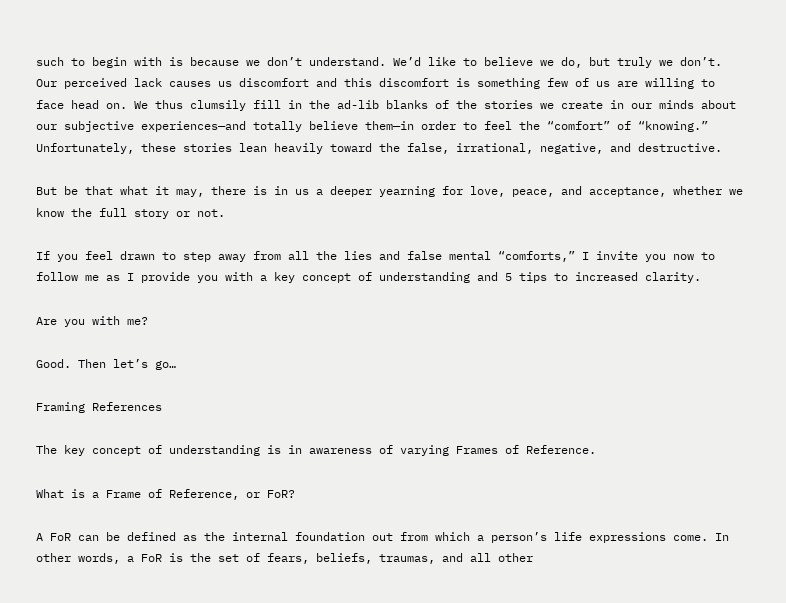such to begin with is because we don’t understand. We’d like to believe we do, but truly we don’t. Our perceived lack causes us discomfort and this discomfort is something few of us are willing to face head on. We thus clumsily fill in the ad-lib blanks of the stories we create in our minds about our subjective experiences—and totally believe them—in order to feel the “comfort” of “knowing.” Unfortunately, these stories lean heavily toward the false, irrational, negative, and destructive.

But be that what it may, there is in us a deeper yearning for love, peace, and acceptance, whether we know the full story or not.

If you feel drawn to step away from all the lies and false mental “comforts,” I invite you now to follow me as I provide you with a key concept of understanding and 5 tips to increased clarity.

Are you with me?

Good. Then let’s go…

Framing References

The key concept of understanding is in awareness of varying Frames of Reference.

What is a Frame of Reference, or FoR?

A FoR can be defined as the internal foundation out from which a person’s life expressions come. In other words, a FoR is the set of fears, beliefs, traumas, and all other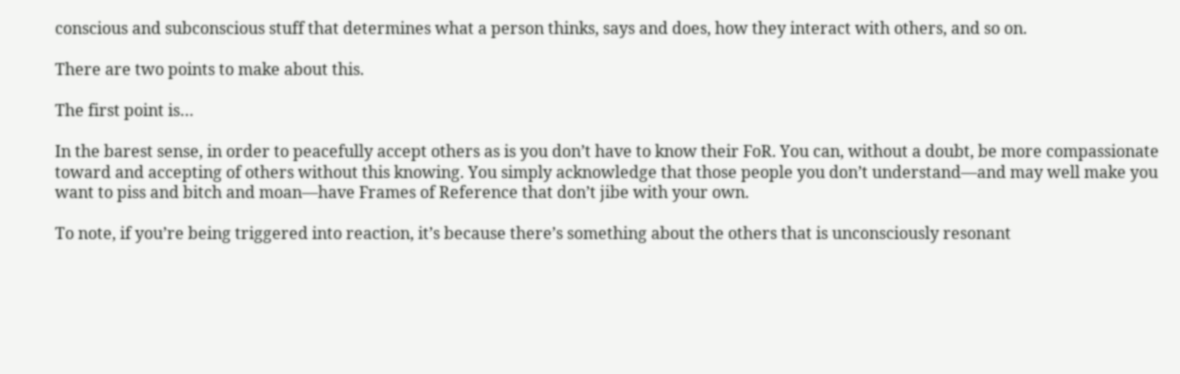conscious and subconscious stuff that determines what a person thinks, says and does, how they interact with others, and so on.

There are two points to make about this.

The first point is…

In the barest sense, in order to peacefully accept others as is you don’t have to know their FoR. You can, without a doubt, be more compassionate toward and accepting of others without this knowing. You simply acknowledge that those people you don’t understand—and may well make you want to piss and bitch and moan—have Frames of Reference that don’t jibe with your own.

To note, if you’re being triggered into reaction, it’s because there’s something about the others that is unconsciously resonant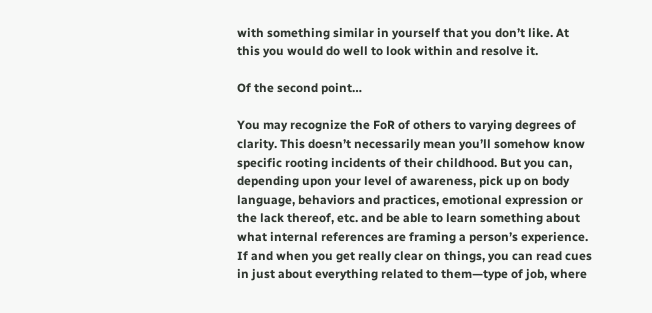with something similar in yourself that you don’t like. At this you would do well to look within and resolve it.

Of the second point…

You may recognize the FoR of others to varying degrees of clarity. This doesn’t necessarily mean you’ll somehow know specific rooting incidents of their childhood. But you can, depending upon your level of awareness, pick up on body language, behaviors and practices, emotional expression or the lack thereof, etc. and be able to learn something about what internal references are framing a person’s experience. If and when you get really clear on things, you can read cues in just about everything related to them—type of job, where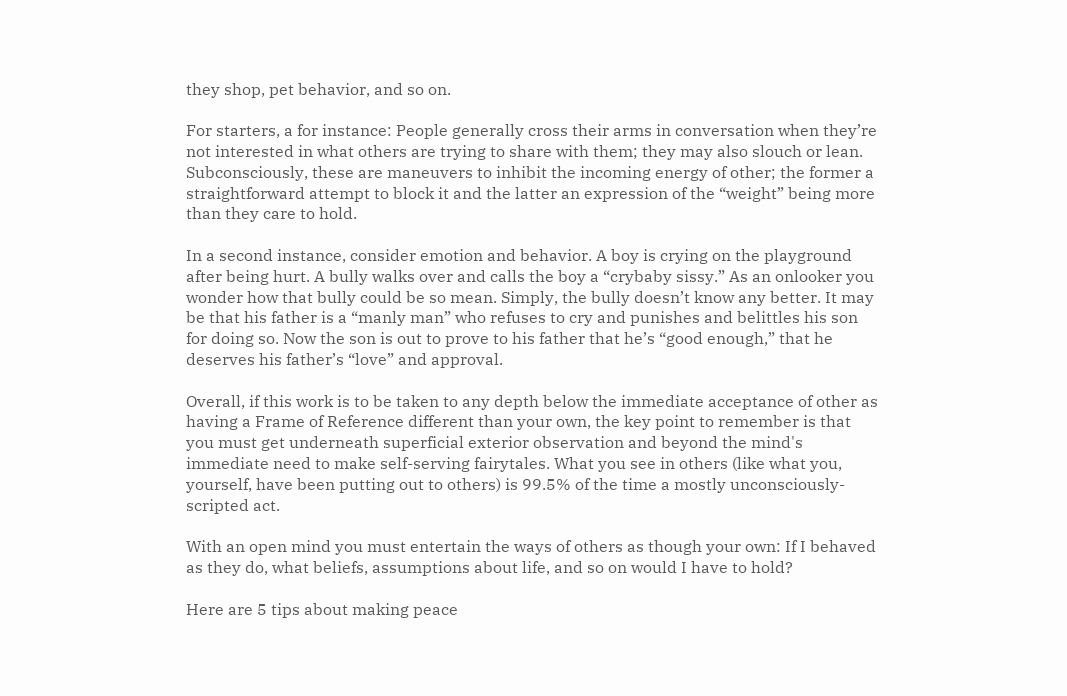they shop, pet behavior, and so on.

For starters, a for instance: People generally cross their arms in conversation when they’re not interested in what others are trying to share with them; they may also slouch or lean. Subconsciously, these are maneuvers to inhibit the incoming energy of other; the former a straightforward attempt to block it and the latter an expression of the “weight” being more than they care to hold.

In a second instance, consider emotion and behavior. A boy is crying on the playground after being hurt. A bully walks over and calls the boy a “crybaby sissy.” As an onlooker you wonder how that bully could be so mean. Simply, the bully doesn’t know any better. It may be that his father is a “manly man” who refuses to cry and punishes and belittles his son for doing so. Now the son is out to prove to his father that he’s “good enough,” that he deserves his father’s “love” and approval.

Overall, if this work is to be taken to any depth below the immediate acceptance of other as having a Frame of Reference different than your own, the key point to remember is that you must get underneath superficial exterior observation and beyond the mind's immediate need to make self-serving fairytales. What you see in others (like what you, yourself, have been putting out to others) is 99.5% of the time a mostly unconsciously-scripted act.

With an open mind you must entertain the ways of others as though your own: If I behaved as they do, what beliefs, assumptions about life, and so on would I have to hold?

Here are 5 tips about making peace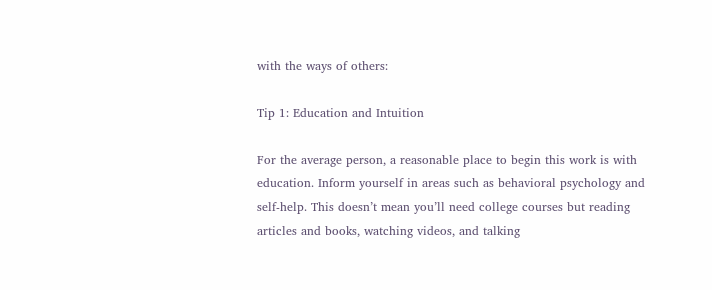with the ways of others:

Tip 1: Education and Intuition

For the average person, a reasonable place to begin this work is with education. Inform yourself in areas such as behavioral psychology and self-help. This doesn’t mean you’ll need college courses but reading articles and books, watching videos, and talking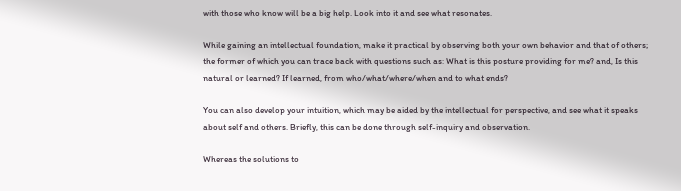with those who know will be a big help. Look into it and see what resonates.

While gaining an intellectual foundation, make it practical by observing both your own behavior and that of others; the former of which you can trace back with questions such as: What is this posture providing for me? and, Is this natural or learned? If learned, from who/what/where/when and to what ends?

You can also develop your intuition, which may be aided by the intellectual for perspective, and see what it speaks about self and others. Briefly, this can be done through self-inquiry and observation.

Whereas the solutions to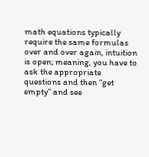math equations typically require the same formulas over and over again, intuition is open; meaning, you have to ask the appropriate questions and then “get empty” and see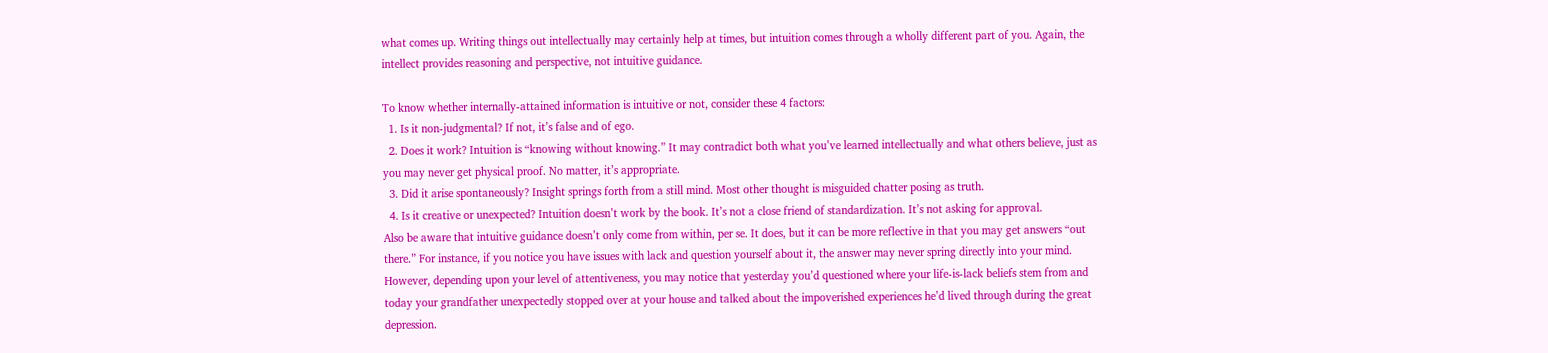what comes up. Writing things out intellectually may certainly help at times, but intuition comes through a wholly different part of you. Again, the intellect provides reasoning and perspective, not intuitive guidance.

To know whether internally-attained information is intuitive or not, consider these 4 factors:
  1. Is it non-judgmental? If not, it’s false and of ego.
  2. Does it work? Intuition is “knowing without knowing.” It may contradict both what you’ve learned intellectually and what others believe, just as you may never get physical proof. No matter, it’s appropriate.
  3. Did it arise spontaneously? Insight springs forth from a still mind. Most other thought is misguided chatter posing as truth.
  4. Is it creative or unexpected? Intuition doesn’t work by the book. It’s not a close friend of standardization. It’s not asking for approval.
Also be aware that intuitive guidance doesn’t only come from within, per se. It does, but it can be more reflective in that you may get answers “out there.” For instance, if you notice you have issues with lack and question yourself about it, the answer may never spring directly into your mind. However, depending upon your level of attentiveness, you may notice that yesterday you’d questioned where your life-is-lack beliefs stem from and today your grandfather unexpectedly stopped over at your house and talked about the impoverished experiences he’d lived through during the great depression.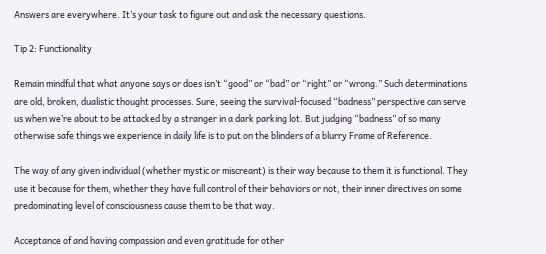Answers are everywhere. It’s your task to figure out and ask the necessary questions.

Tip 2: Functionality

Remain mindful that what anyone says or does isn’t “good” or “bad” or “right” or “wrong.” Such determinations are old, broken, dualistic thought processes. Sure, seeing the survival-focused “badness” perspective can serve us when we’re about to be attacked by a stranger in a dark parking lot. But judging “badness” of so many otherwise safe things we experience in daily life is to put on the blinders of a blurry Frame of Reference.

The way of any given individual (whether mystic or miscreant) is their way because to them it is functional. They use it because for them, whether they have full control of their behaviors or not, their inner directives on some predominating level of consciousness cause them to be that way.

Acceptance of and having compassion and even gratitude for other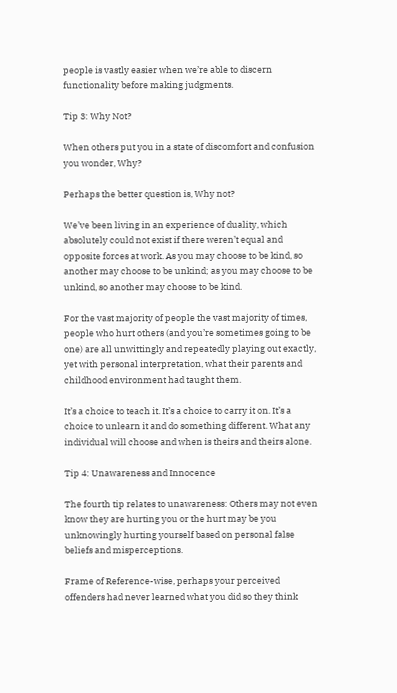people is vastly easier when we’re able to discern functionality before making judgments.

Tip 3: Why Not?

When others put you in a state of discomfort and confusion you wonder, Why?

Perhaps the better question is, Why not?

We’ve been living in an experience of duality, which absolutely could not exist if there weren’t equal and opposite forces at work. As you may choose to be kind, so another may choose to be unkind; as you may choose to be unkind, so another may choose to be kind.

For the vast majority of people the vast majority of times, people who hurt others (and you’re sometimes going to be one) are all unwittingly and repeatedly playing out exactly, yet with personal interpretation, what their parents and childhood environment had taught them.

It’s a choice to teach it. It’s a choice to carry it on. It’s a choice to unlearn it and do something different. What any individual will choose and when is theirs and theirs alone.

Tip 4: Unawareness and Innocence

The fourth tip relates to unawareness: Others may not even know they are hurting you or the hurt may be you unknowingly hurting yourself based on personal false beliefs and misperceptions.

Frame of Reference-wise, perhaps your perceived offenders had never learned what you did so they think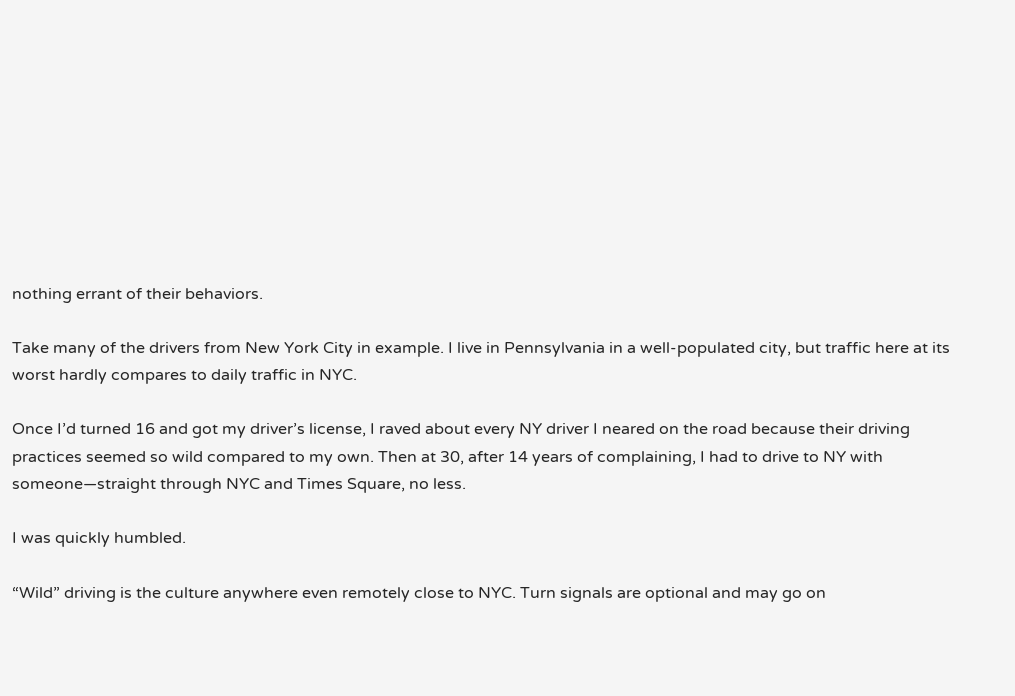nothing errant of their behaviors.

Take many of the drivers from New York City in example. I live in Pennsylvania in a well-populated city, but traffic here at its worst hardly compares to daily traffic in NYC.

Once I’d turned 16 and got my driver’s license, I raved about every NY driver I neared on the road because their driving practices seemed so wild compared to my own. Then at 30, after 14 years of complaining, I had to drive to NY with someone—straight through NYC and Times Square, no less.

I was quickly humbled.

“Wild” driving is the culture anywhere even remotely close to NYC. Turn signals are optional and may go on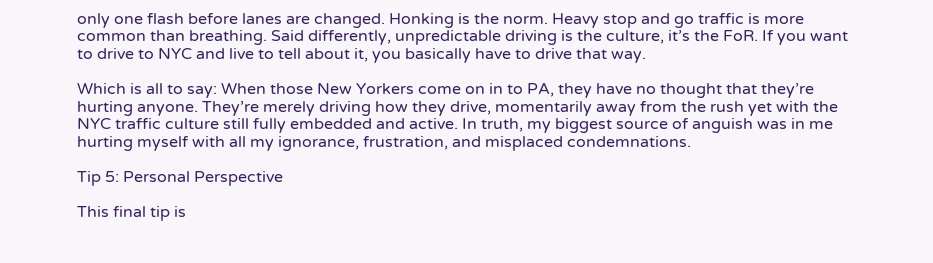only one flash before lanes are changed. Honking is the norm. Heavy stop and go traffic is more common than breathing. Said differently, unpredictable driving is the culture, it’s the FoR. If you want to drive to NYC and live to tell about it, you basically have to drive that way.

Which is all to say: When those New Yorkers come on in to PA, they have no thought that they’re hurting anyone. They’re merely driving how they drive, momentarily away from the rush yet with the NYC traffic culture still fully embedded and active. In truth, my biggest source of anguish was in me hurting myself with all my ignorance, frustration, and misplaced condemnations.

Tip 5: Personal Perspective

This final tip is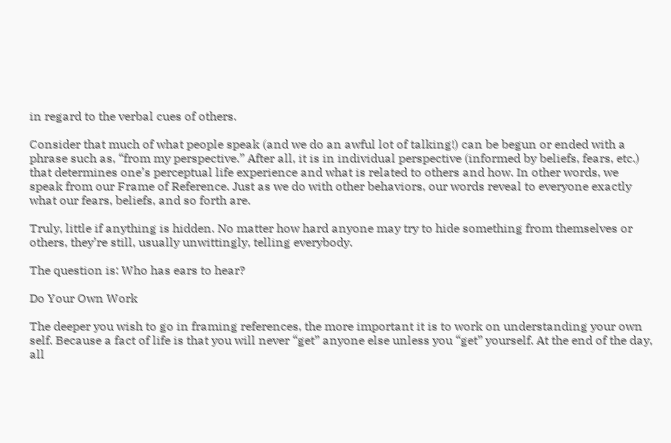in regard to the verbal cues of others.

Consider that much of what people speak (and we do an awful lot of talking!) can be begun or ended with a phrase such as, “from my perspective.” After all, it is in individual perspective (informed by beliefs, fears, etc.) that determines one’s perceptual life experience and what is related to others and how. In other words, we speak from our Frame of Reference. Just as we do with other behaviors, our words reveal to everyone exactly what our fears, beliefs, and so forth are.

Truly, little if anything is hidden. No matter how hard anyone may try to hide something from themselves or others, they’re still, usually unwittingly, telling everybody.

The question is: Who has ears to hear?

Do Your Own Work

The deeper you wish to go in framing references, the more important it is to work on understanding your own self. Because a fact of life is that you will never “get” anyone else unless you “get” yourself. At the end of the day, all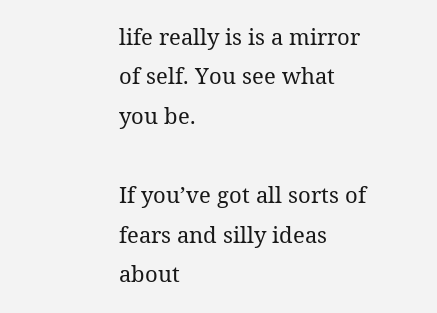life really is is a mirror of self. You see what you be.

If you’ve got all sorts of fears and silly ideas about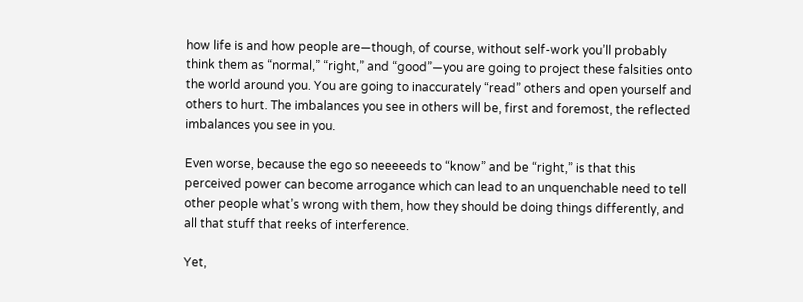how life is and how people are—though, of course, without self-work you’ll probably think them as “normal,” “right,” and “good”—you are going to project these falsities onto the world around you. You are going to inaccurately “read” others and open yourself and others to hurt. The imbalances you see in others will be, first and foremost, the reflected imbalances you see in you.

Even worse, because the ego so neeeeeds to “know” and be “right,” is that this perceived power can become arrogance which can lead to an unquenchable need to tell other people what’s wrong with them, how they should be doing things differently, and all that stuff that reeks of interference.

Yet,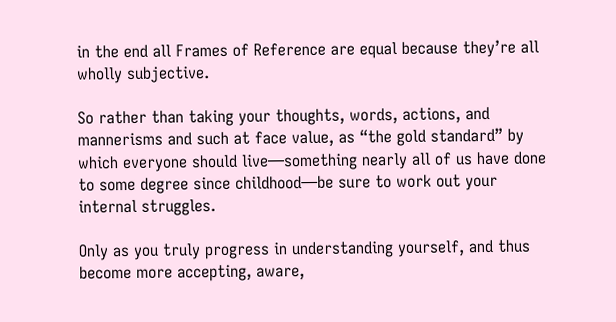in the end all Frames of Reference are equal because they’re all wholly subjective.

So rather than taking your thoughts, words, actions, and mannerisms and such at face value, as “the gold standard” by which everyone should live—something nearly all of us have done to some degree since childhood—be sure to work out your internal struggles.

Only as you truly progress in understanding yourself, and thus become more accepting, aware,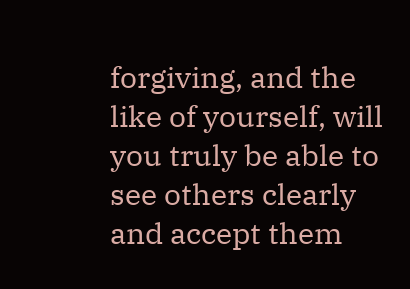forgiving, and the like of yourself, will you truly be able to see others clearly and accept them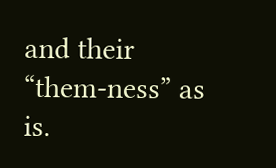and their “them-ness” as is.